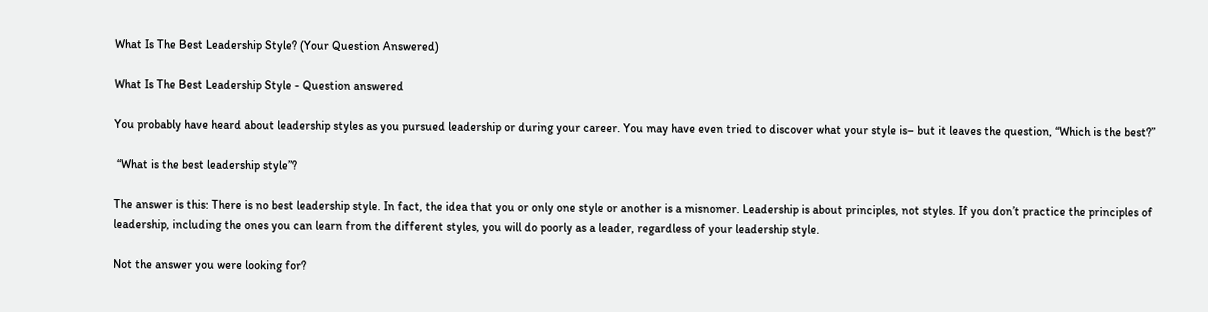What Is The Best Leadership Style? (Your Question Answered)

What Is The Best Leadership Style - Question answered

You probably have heard about leadership styles as you pursued leadership or during your career. You may have even tried to discover what your style is– but it leaves the question, “Which is the best?”

 “What is the best leadership style”?

The answer is this: There is no best leadership style. In fact, the idea that you or only one style or another is a misnomer. Leadership is about principles, not styles. If you don’t practice the principles of leadership, including the ones you can learn from the different styles, you will do poorly as a leader, regardless of your leadership style.

Not the answer you were looking for?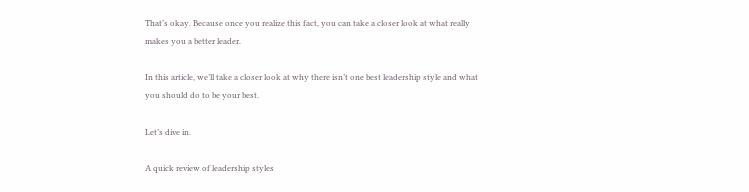That’s okay. Because once you realize this fact, you can take a closer look at what really makes you a better leader.

In this article, we’ll take a closer look at why there isn’t one best leadership style and what you should do to be your best.

Let’s dive in.

A quick review of leadership styles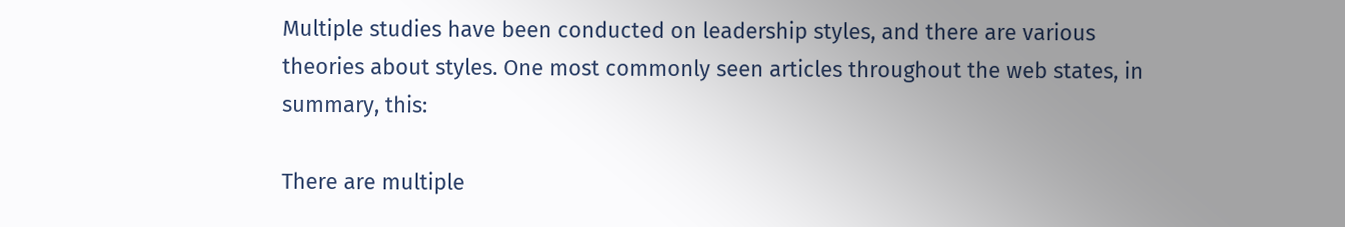Multiple studies have been conducted on leadership styles, and there are various theories about styles. One most commonly seen articles throughout the web states, in summary, this:

There are multiple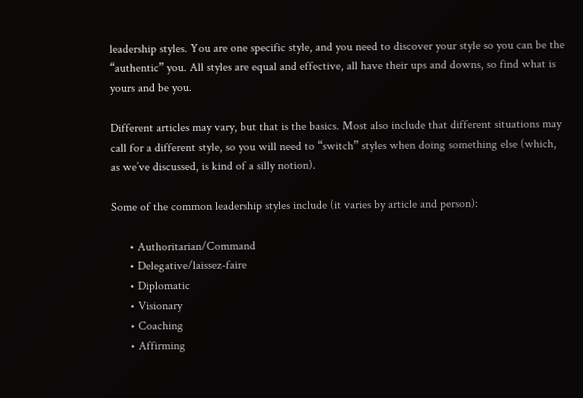leadership styles. You are one specific style, and you need to discover your style so you can be the “authentic” you. All styles are equal and effective, all have their ups and downs, so find what is yours and be you.

Different articles may vary, but that is the basics. Most also include that different situations may call for a different style, so you will need to “switch” styles when doing something else (which, as we’ve discussed, is kind of a silly notion).

Some of the common leadership styles include (it varies by article and person):

      • Authoritarian/Command
      • Delegative/laissez-faire
      • Diplomatic
      • Visionary
      • Coaching
      • Affirming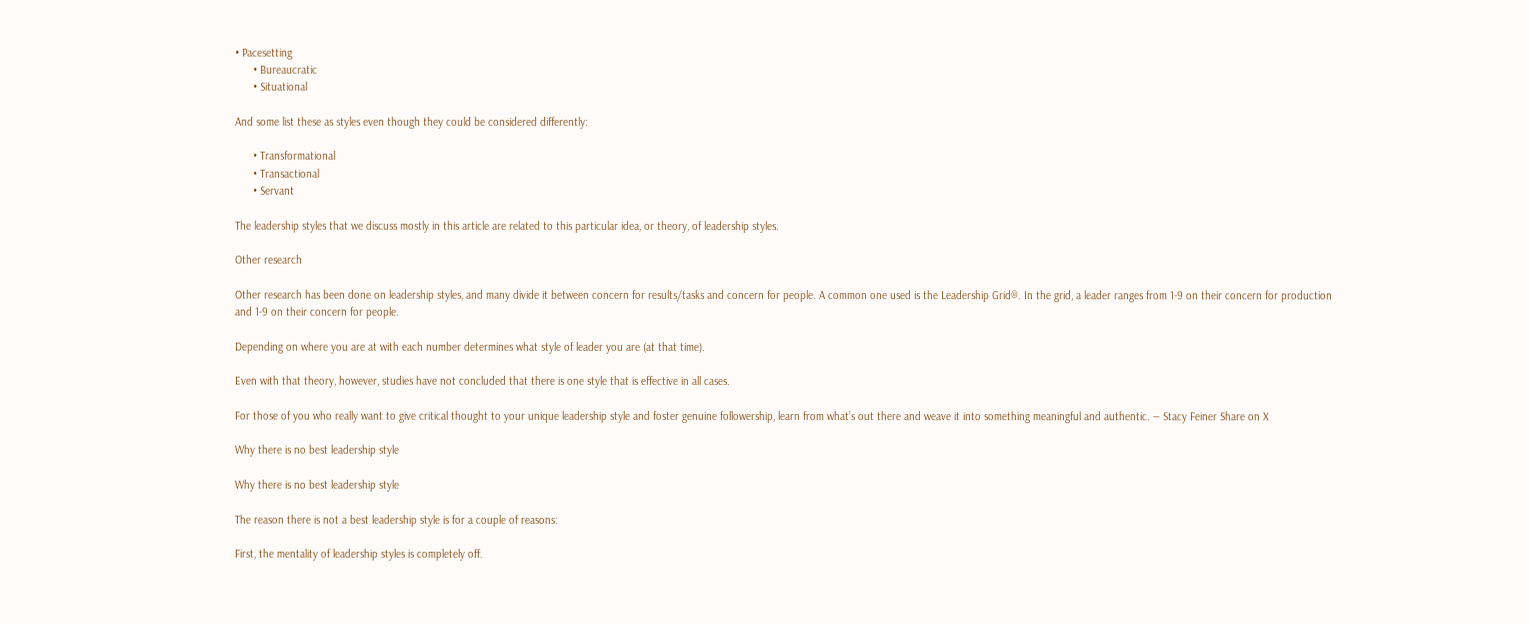• Pacesetting
      • Bureaucratic
      • Situational

And some list these as styles even though they could be considered differently:

      • Transformational
      • Transactional
      • Servant

The leadership styles that we discuss mostly in this article are related to this particular idea, or theory, of leadership styles.

Other research

Other research has been done on leadership styles, and many divide it between concern for results/tasks and concern for people. A common one used is the Leadership Grid®. In the grid, a leader ranges from 1-9 on their concern for production and 1-9 on their concern for people.

Depending on where you are at with each number determines what style of leader you are (at that time).

Even with that theory, however, studies have not concluded that there is one style that is effective in all cases.

For those of you who really want to give critical thought to your unique leadership style and foster genuine followership, learn from what’s out there and weave it into something meaningful and authentic. ― Stacy Feiner Share on X

Why there is no best leadership style

Why there is no best leadership style

The reason there is not a best leadership style is for a couple of reasons:

First, the mentality of leadership styles is completely off.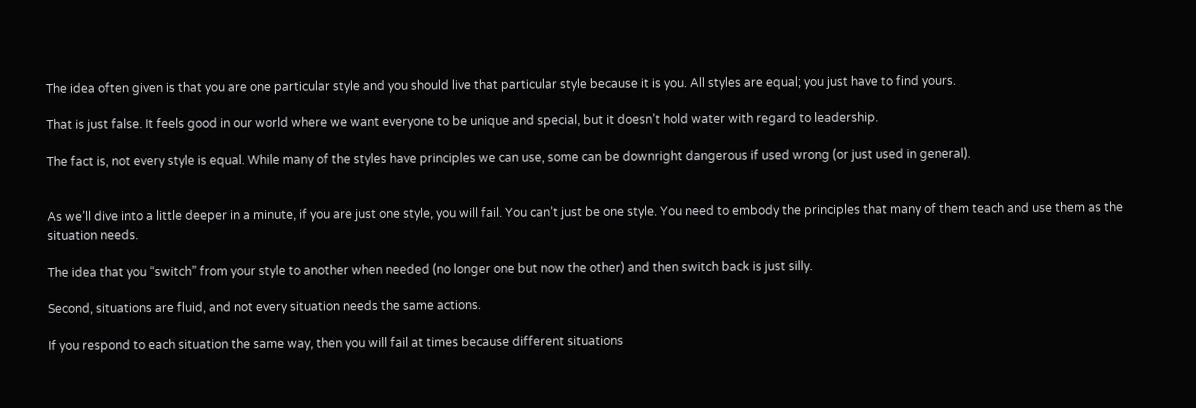The idea often given is that you are one particular style and you should live that particular style because it is you. All styles are equal; you just have to find yours.

That is just false. It feels good in our world where we want everyone to be unique and special, but it doesn’t hold water with regard to leadership.

The fact is, not every style is equal. While many of the styles have principles we can use, some can be downright dangerous if used wrong (or just used in general).


As we’ll dive into a little deeper in a minute, if you are just one style, you will fail. You can’t just be one style. You need to embody the principles that many of them teach and use them as the situation needs.

The idea that you “switch” from your style to another when needed (no longer one but now the other) and then switch back is just silly.

Second, situations are fluid, and not every situation needs the same actions.

If you respond to each situation the same way, then you will fail at times because different situations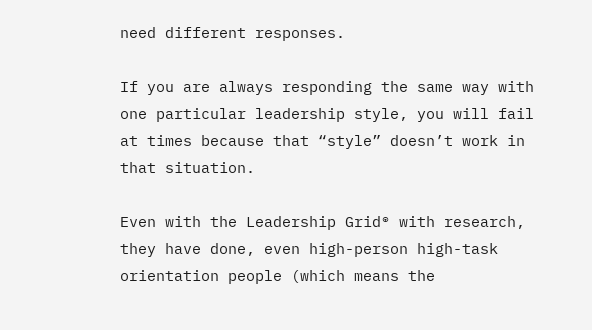need different responses.

If you are always responding the same way with one particular leadership style, you will fail at times because that “style” doesn’t work in that situation.

Even with the Leadership Grid® with research, they have done, even high-person high-task orientation people (which means the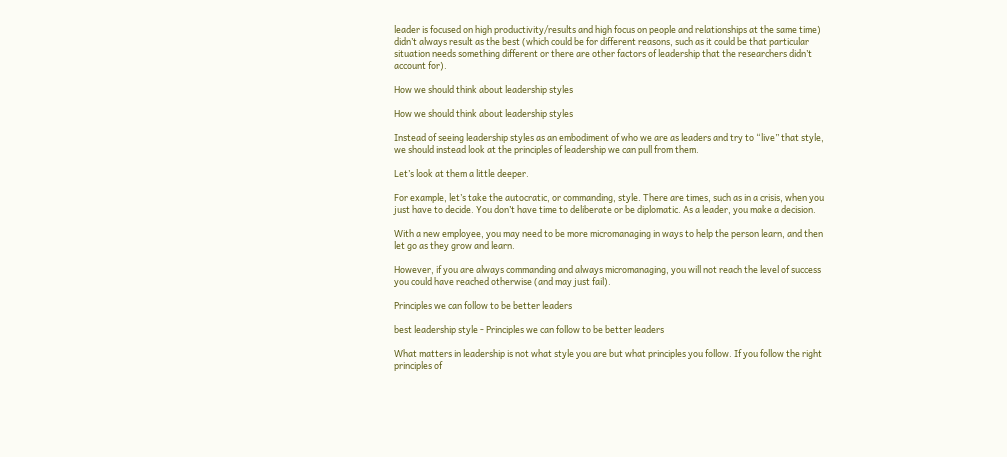leader is focused on high productivity/results and high focus on people and relationships at the same time) didn’t always result as the best (which could be for different reasons, such as it could be that particular situation needs something different or there are other factors of leadership that the researchers didn’t account for).

How we should think about leadership styles

How we should think about leadership styles

Instead of seeing leadership styles as an embodiment of who we are as leaders and try to “live” that style, we should instead look at the principles of leadership we can pull from them.

Let’s look at them a little deeper.

For example, let’s take the autocratic, or commanding, style. There are times, such as in a crisis, when you just have to decide. You don’t have time to deliberate or be diplomatic. As a leader, you make a decision.

With a new employee, you may need to be more micromanaging in ways to help the person learn, and then let go as they grow and learn.

However, if you are always commanding and always micromanaging, you will not reach the level of success you could have reached otherwise (and may just fail).

Principles we can follow to be better leaders

best leadership style - Principles we can follow to be better leaders

What matters in leadership is not what style you are but what principles you follow. If you follow the right principles of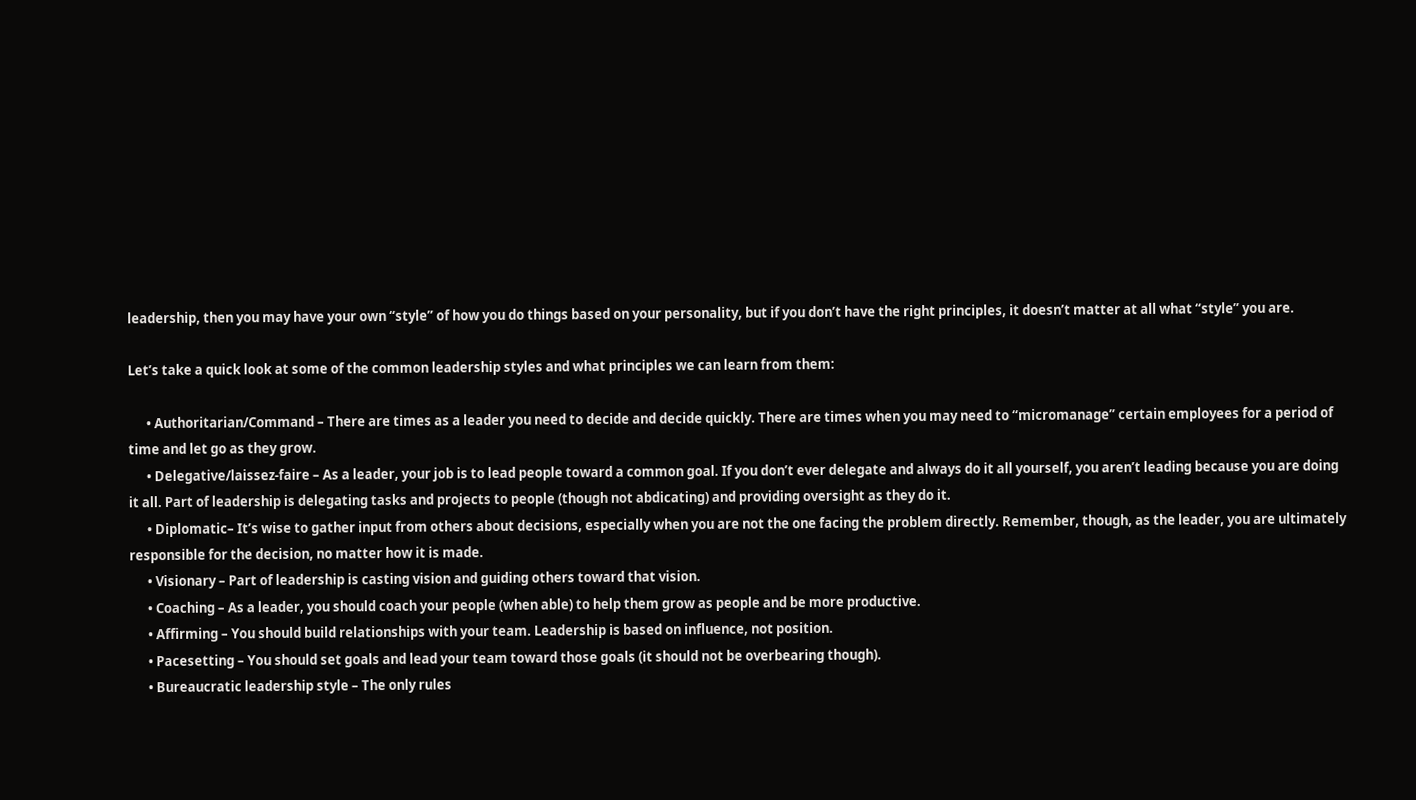leadership, then you may have your own “style” of how you do things based on your personality, but if you don’t have the right principles, it doesn’t matter at all what “style” you are.

Let’s take a quick look at some of the common leadership styles and what principles we can learn from them:

      • Authoritarian/Command – There are times as a leader you need to decide and decide quickly. There are times when you may need to “micromanage” certain employees for a period of time and let go as they grow.
      • Delegative/laissez-faire – As a leader, your job is to lead people toward a common goal. If you don’t ever delegate and always do it all yourself, you aren’t leading because you are doing it all. Part of leadership is delegating tasks and projects to people (though not abdicating) and providing oversight as they do it.
      • Diplomatic– It’s wise to gather input from others about decisions, especially when you are not the one facing the problem directly. Remember, though, as the leader, you are ultimately responsible for the decision, no matter how it is made.
      • Visionary – Part of leadership is casting vision and guiding others toward that vision.
      • Coaching – As a leader, you should coach your people (when able) to help them grow as people and be more productive.
      • Affirming – You should build relationships with your team. Leadership is based on influence, not position.
      • Pacesetting – You should set goals and lead your team toward those goals (it should not be overbearing though).
      • Bureaucratic leadership style – The only rules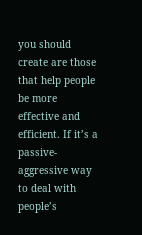you should create are those that help people be more effective and efficient. If it’s a passive-aggressive way to deal with people’s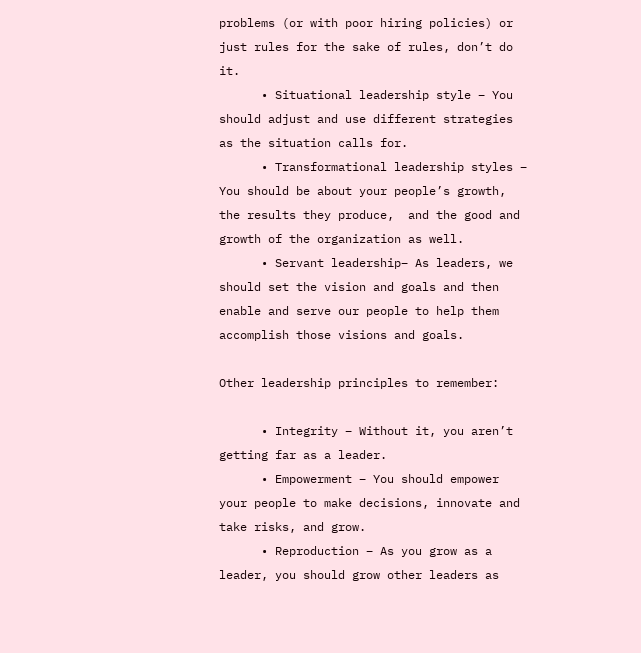problems (or with poor hiring policies) or just rules for the sake of rules, don’t do it.
      • Situational leadership style – You should adjust and use different strategies as the situation calls for.
      • Transformational leadership styles – You should be about your people’s growth, the results they produce,  and the good and growth of the organization as well.
      • Servant leadership– As leaders, we should set the vision and goals and then enable and serve our people to help them accomplish those visions and goals.

Other leadership principles to remember:

      • Integrity – Without it, you aren’t getting far as a leader.
      • Empowerment – You should empower your people to make decisions, innovate and take risks, and grow.
      • Reproduction – As you grow as a leader, you should grow other leaders as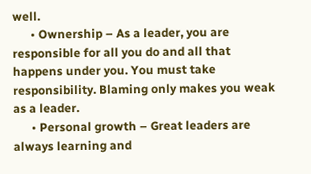well.
      • Ownership – As a leader, you are responsible for all you do and all that happens under you. You must take responsibility. Blaming only makes you weak as a leader.
      • Personal growth – Great leaders are always learning and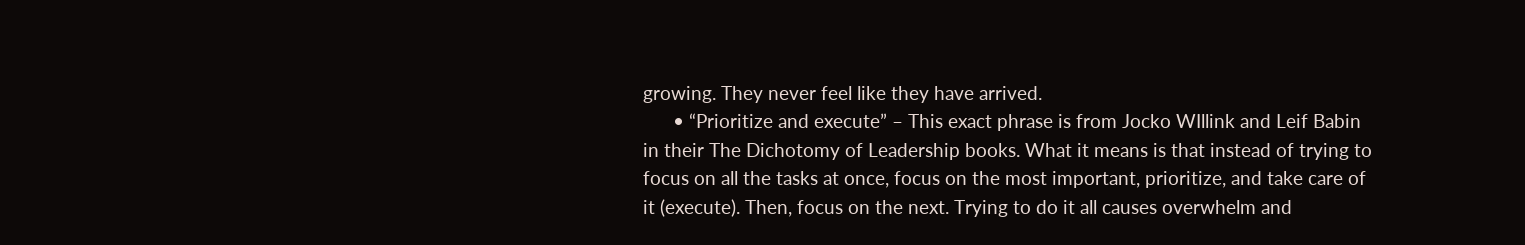growing. They never feel like they have arrived.
      • “Prioritize and execute” – This exact phrase is from Jocko WIllink and Leif Babin in their The Dichotomy of Leadership books. What it means is that instead of trying to focus on all the tasks at once, focus on the most important, prioritize, and take care of it (execute). Then, focus on the next. Trying to do it all causes overwhelm and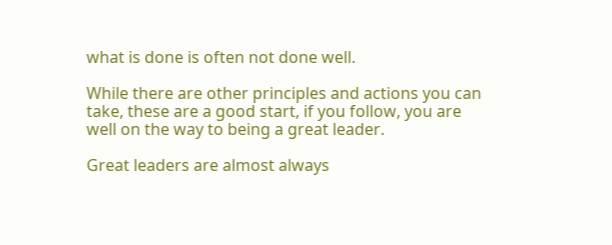what is done is often not done well.

While there are other principles and actions you can take, these are a good start, if you follow, you are well on the way to being a great leader.

Great leaders are almost always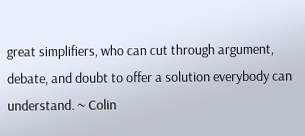great simplifiers, who can cut through argument, debate, and doubt to offer a solution everybody can understand. ~ Colin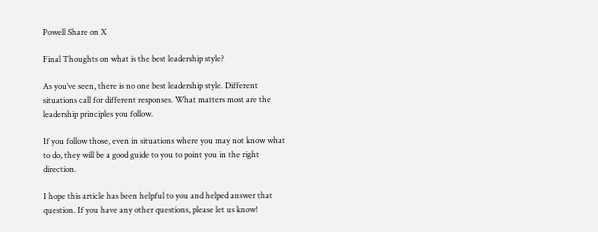Powell Share on X

Final Thoughts on what is the best leadership style?

As you’ve seen, there is no one best leadership style. Different situations call for different responses. What matters most are the leadership principles you follow.

If you follow those, even in situations where you may not know what to do, they will be a good guide to you to point you in the right direction.

I hope this article has been helpful to you and helped answer that question. If you have any other questions, please let us know!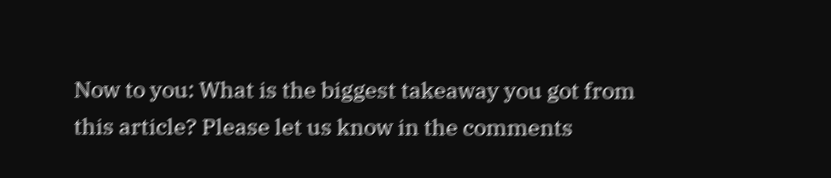Now to you: What is the biggest takeaway you got from this article? Please let us know in the comments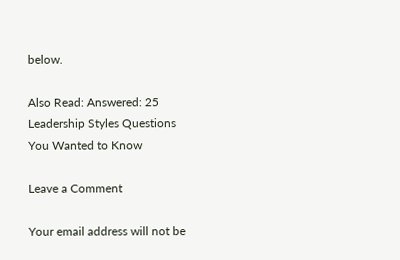below.

Also Read: Answered: 25 Leadership Styles Questions You Wanted to Know

Leave a Comment

Your email address will not be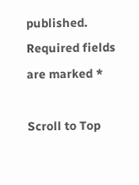published. Required fields are marked *

Scroll to Top